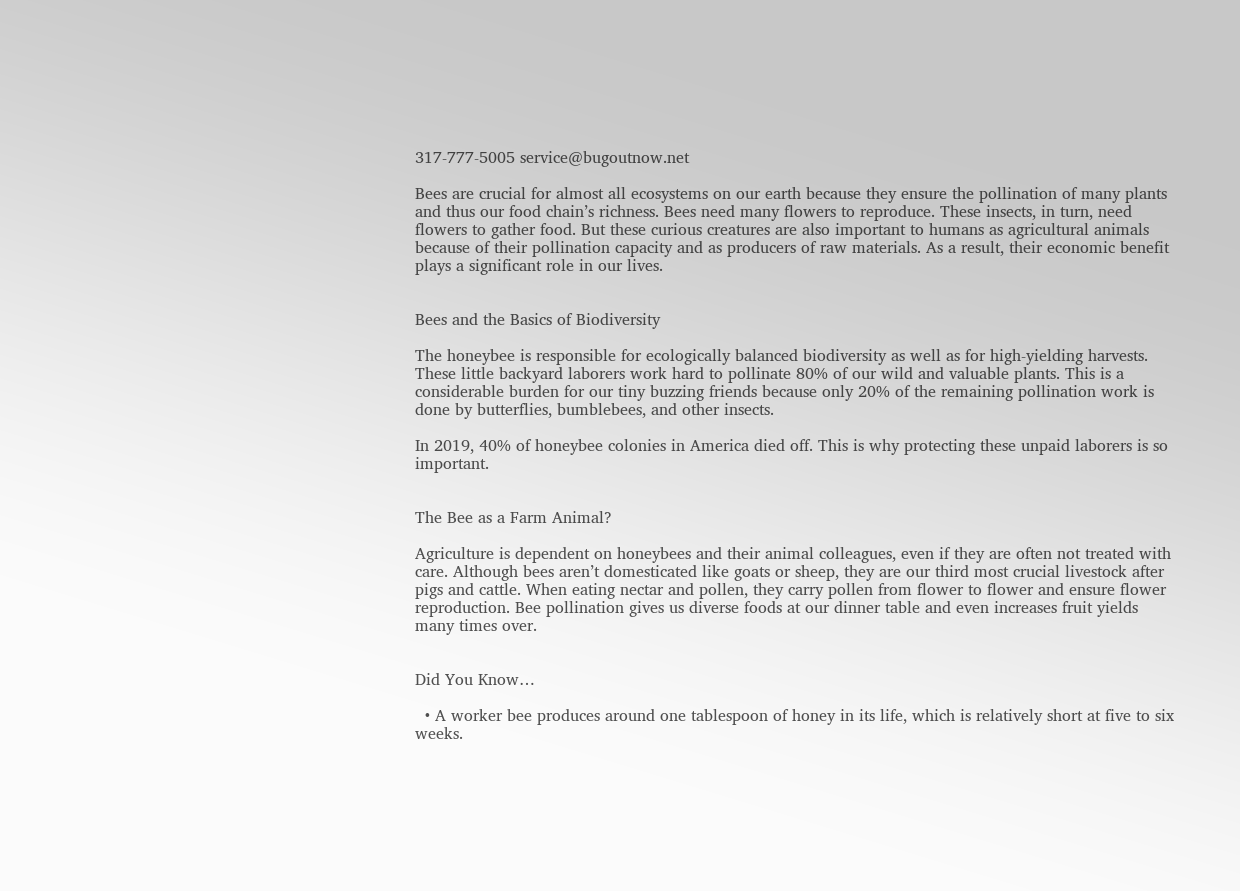317-777-5005 service@bugoutnow.net

Bees are crucial for almost all ecosystems on our earth because they ensure the pollination of many plants and thus our food chain’s richness. Bees need many flowers to reproduce. These insects, in turn, need flowers to gather food. But these curious creatures are also important to humans as agricultural animals because of their pollination capacity and as producers of raw materials. As a result, their economic benefit plays a significant role in our lives.


Bees and the Basics of Biodiversity

The honeybee is responsible for ecologically balanced biodiversity as well as for high-yielding harvests. These little backyard laborers work hard to pollinate 80% of our wild and valuable plants. This is a considerable burden for our tiny buzzing friends because only 20% of the remaining pollination work is done by butterflies, bumblebees, and other insects.

In 2019, 40% of honeybee colonies in America died off. This is why protecting these unpaid laborers is so important.


The Bee as a Farm Animal?

Agriculture is dependent on honeybees and their animal colleagues, even if they are often not treated with care. Although bees aren’t domesticated like goats or sheep, they are our third most crucial livestock after pigs and cattle. When eating nectar and pollen, they carry pollen from flower to flower and ensure flower reproduction. Bee pollination gives us diverse foods at our dinner table and even increases fruit yields many times over.


Did You Know…

  • A worker bee produces around one tablespoon of honey in its life, which is relatively short at five to six weeks.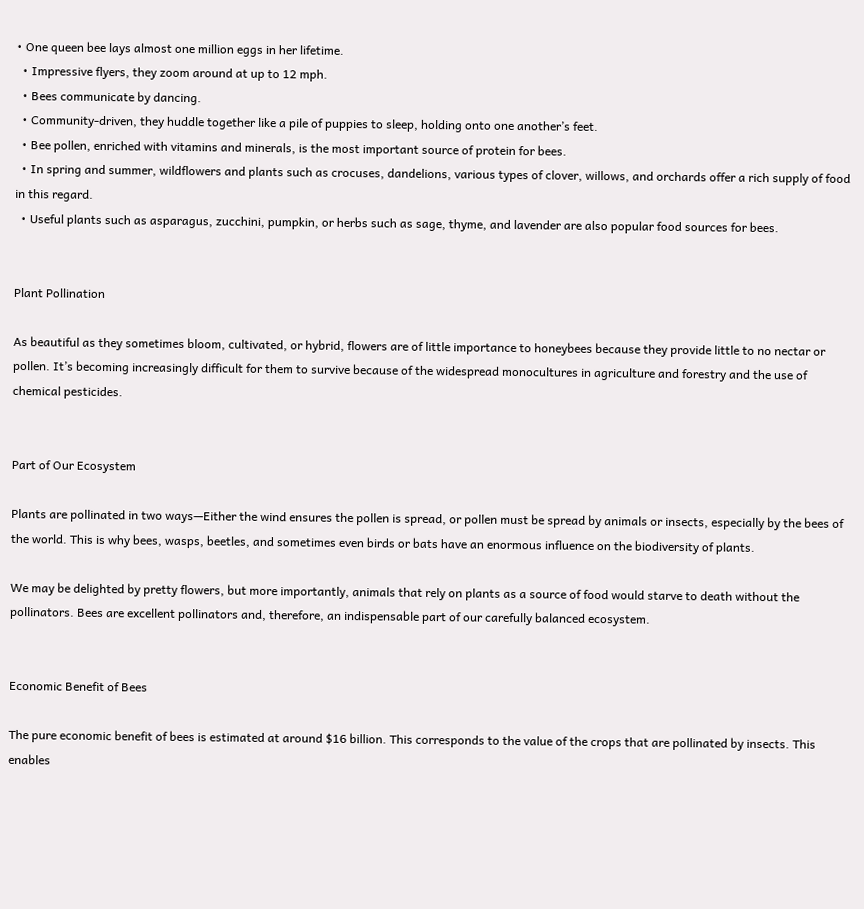• One queen bee lays almost one million eggs in her lifetime.
  • Impressive flyers, they zoom around at up to 12 mph.
  • Bees communicate by dancing.
  • Community-driven, they huddle together like a pile of puppies to sleep, holding onto one another’s feet.
  • Bee pollen, enriched with vitamins and minerals, is the most important source of protein for bees.
  • In spring and summer, wildflowers and plants such as crocuses, dandelions, various types of clover, willows, and orchards offer a rich supply of food in this regard.
  • Useful plants such as asparagus, zucchini, pumpkin, or herbs such as sage, thyme, and lavender are also popular food sources for bees.


Plant Pollination

As beautiful as they sometimes bloom, cultivated, or hybrid, flowers are of little importance to honeybees because they provide little to no nectar or pollen. It’s becoming increasingly difficult for them to survive because of the widespread monocultures in agriculture and forestry and the use of chemical pesticides.


Part of Our Ecosystem

Plants are pollinated in two ways—Either the wind ensures the pollen is spread, or pollen must be spread by animals or insects, especially by the bees of the world. This is why bees, wasps, beetles, and sometimes even birds or bats have an enormous influence on the biodiversity of plants.

We may be delighted by pretty flowers, but more importantly, animals that rely on plants as a source of food would starve to death without the pollinators. Bees are excellent pollinators and, therefore, an indispensable part of our carefully balanced ecosystem.


Economic Benefit of Bees

The pure economic benefit of bees is estimated at around $16 billion. This corresponds to the value of the crops that are pollinated by insects. This enables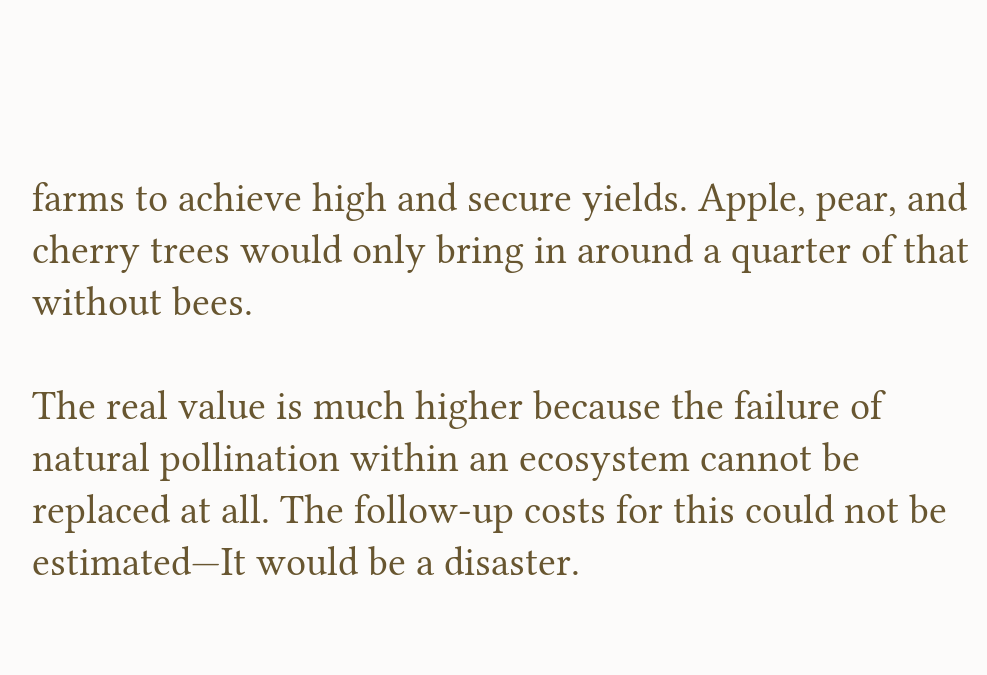farms to achieve high and secure yields. Apple, pear, and cherry trees would only bring in around a quarter of that without bees.

The real value is much higher because the failure of natural pollination within an ecosystem cannot be replaced at all. The follow-up costs for this could not be estimated—It would be a disaster.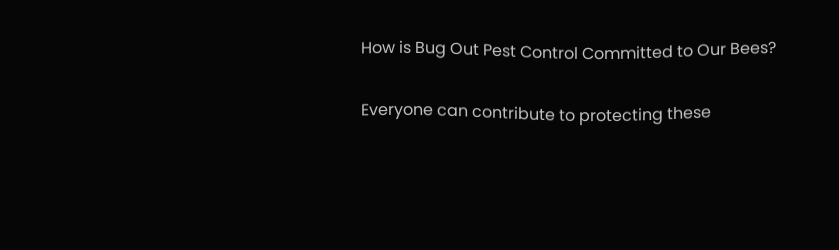How is Bug Out Pest Control Committed to Our Bees?

Everyone can contribute to protecting these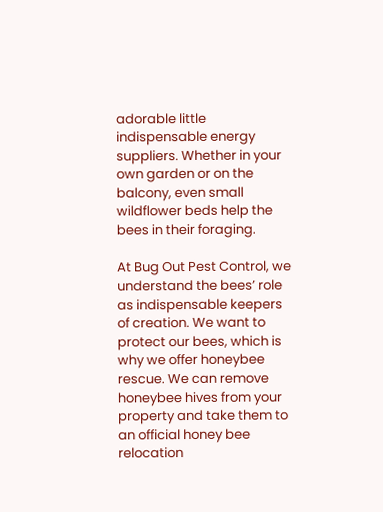adorable little indispensable energy suppliers. Whether in your own garden or on the balcony, even small wildflower beds help the bees in their foraging.

At Bug Out Pest Control, we understand the bees’ role as indispensable keepers of creation. We want to protect our bees, which is why we offer honeybee rescue. We can remove honeybee hives from your property and take them to an official honey bee relocation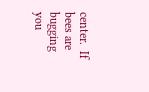center.  If bees are bugging you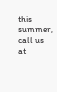this summer, call us at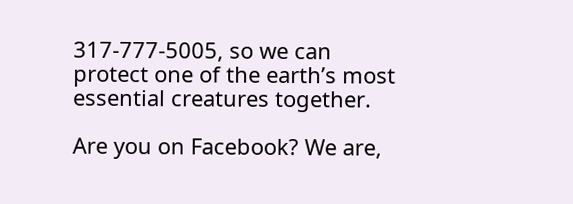317-777-5005, so we can protect one of the earth’s most essential creatures together.

Are you on Facebook? We are,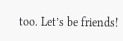too. Let’s be friends!